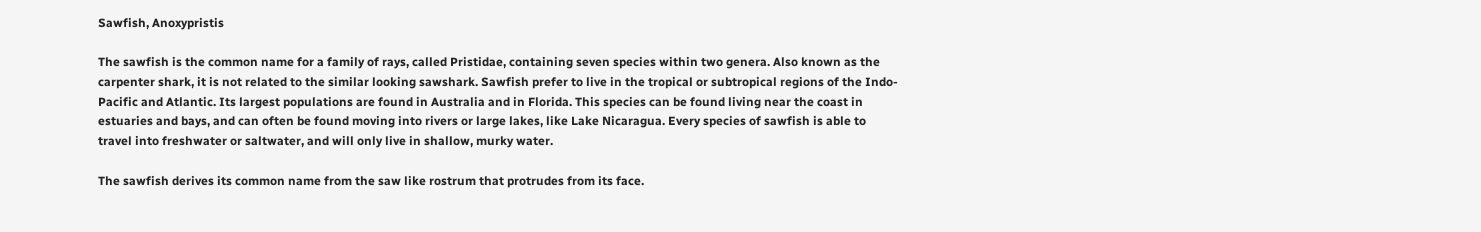Sawfish, Anoxypristis

The sawfish is the common name for a family of rays, called Pristidae, containing seven species within two genera. Also known as the carpenter shark, it is not related to the similar looking sawshark. Sawfish prefer to live in the tropical or subtropical regions of the Indo-Pacific and Atlantic. Its largest populations are found in Australia and in Florida. This species can be found living near the coast in estuaries and bays, and can often be found moving into rivers or large lakes, like Lake Nicaragua. Every species of sawfish is able to travel into freshwater or saltwater, and will only live in shallow, murky water.

The sawfish derives its common name from the saw like rostrum that protrudes from its face.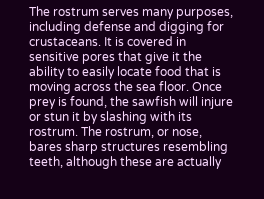The rostrum serves many purposes, including defense and digging for crustaceans. It is covered in sensitive pores that give it the ability to easily locate food that is moving across the sea floor. Once prey is found, the sawfish will injure or stun it by slashing with its rostrum. The rostrum, or nose, bares sharp structures resembling teeth, although these are actually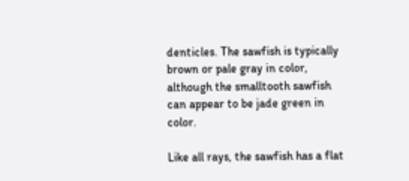denticles. The sawfish is typically brown or pale gray in color, although the smalltooth sawfish can appear to be jade green in color.

Like all rays, the sawfish has a flat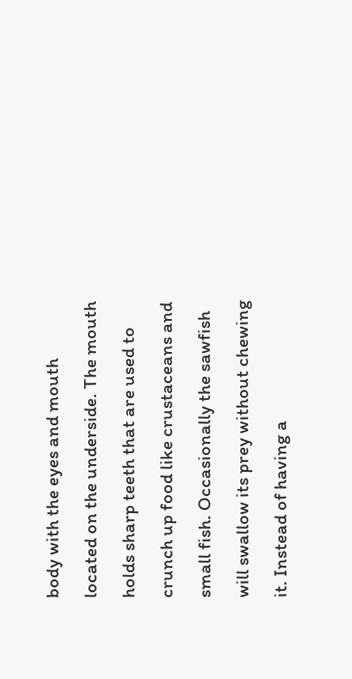body with the eyes and mouth located on the underside. The mouth holds sharp teeth that are used to crunch up food like crustaceans and small fish. Occasionally the sawfish will swallow its prey without chewing it. Instead of having a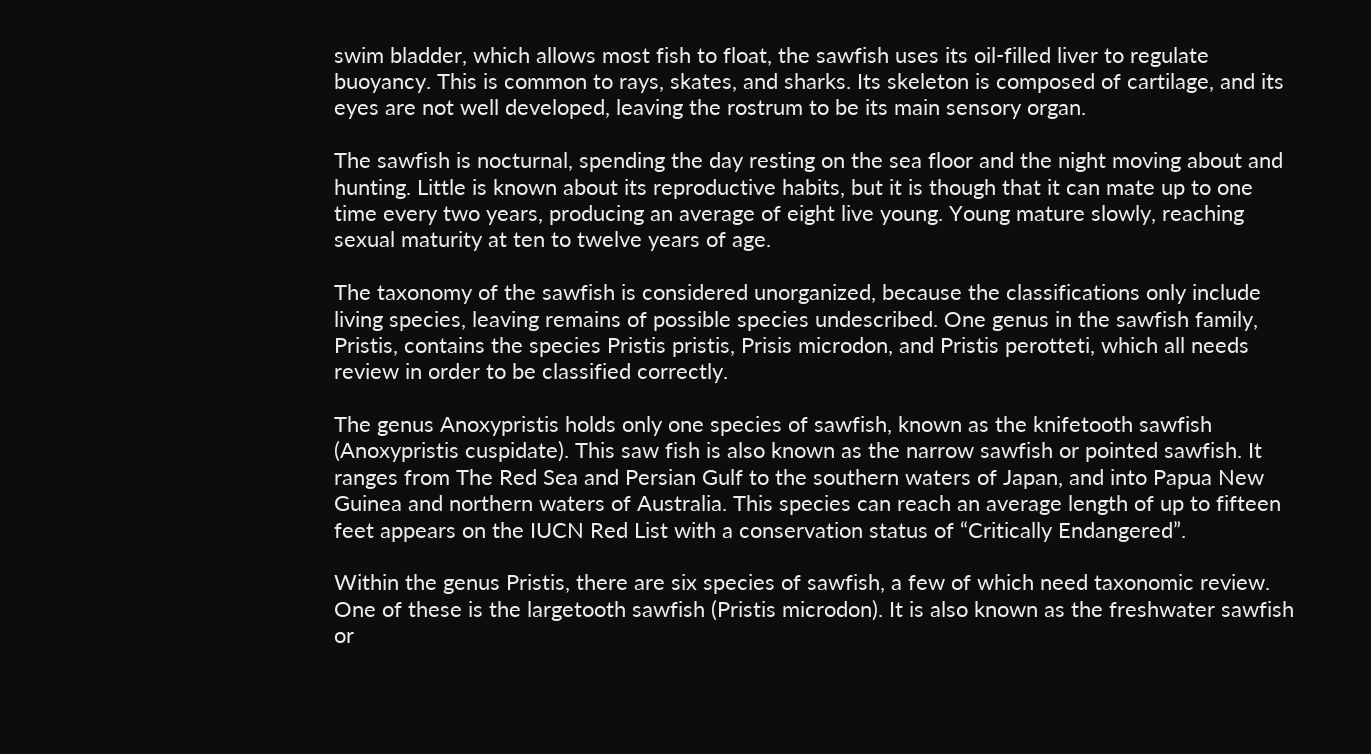swim bladder, which allows most fish to float, the sawfish uses its oil-filled liver to regulate buoyancy. This is common to rays, skates, and sharks. Its skeleton is composed of cartilage, and its eyes are not well developed, leaving the rostrum to be its main sensory organ.

The sawfish is nocturnal, spending the day resting on the sea floor and the night moving about and hunting. Little is known about its reproductive habits, but it is though that it can mate up to one time every two years, producing an average of eight live young. Young mature slowly, reaching sexual maturity at ten to twelve years of age.

The taxonomy of the sawfish is considered unorganized, because the classifications only include living species, leaving remains of possible species undescribed. One genus in the sawfish family, Pristis, contains the species Pristis pristis, Prisis microdon, and Pristis perotteti, which all needs review in order to be classified correctly.

The genus Anoxypristis holds only one species of sawfish, known as the knifetooth sawfish (Anoxypristis cuspidate). This saw fish is also known as the narrow sawfish or pointed sawfish. It ranges from The Red Sea and Persian Gulf to the southern waters of Japan, and into Papua New Guinea and northern waters of Australia. This species can reach an average length of up to fifteen feet appears on the IUCN Red List with a conservation status of “Critically Endangered”.

Within the genus Pristis, there are six species of sawfish, a few of which need taxonomic review. One of these is the largetooth sawfish (Pristis microdon). It is also known as the freshwater sawfish or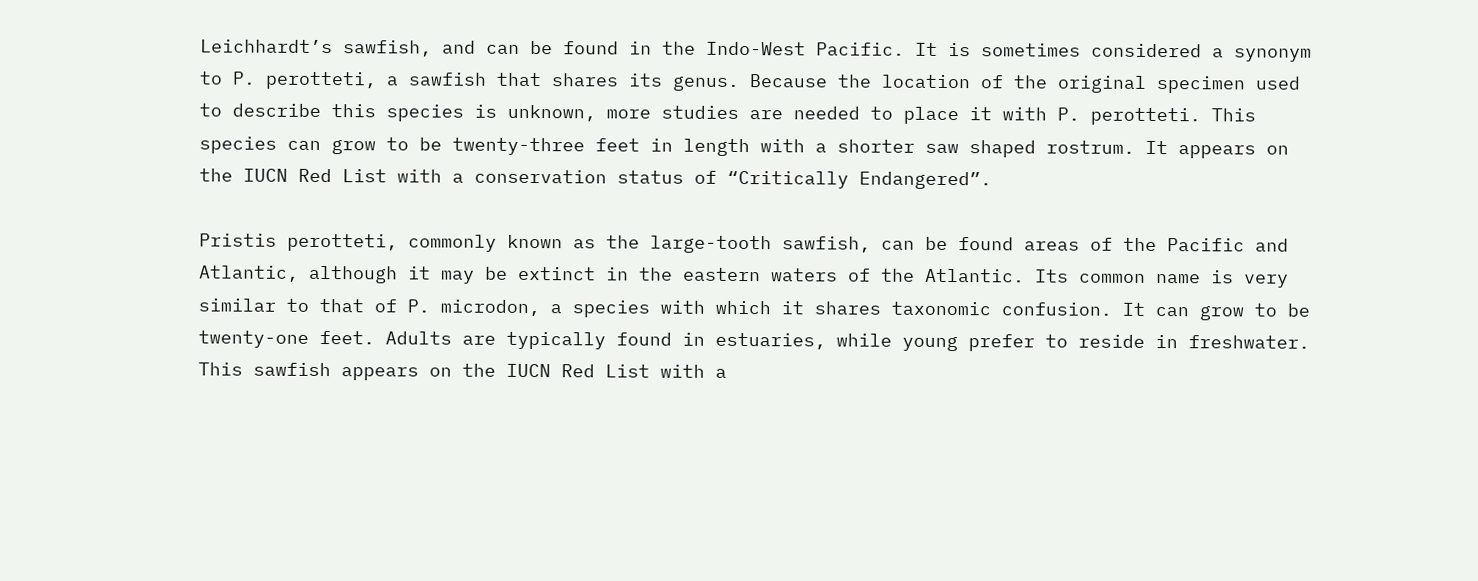Leichhardt’s sawfish, and can be found in the Indo-West Pacific. It is sometimes considered a synonym to P. perotteti, a sawfish that shares its genus. Because the location of the original specimen used to describe this species is unknown, more studies are needed to place it with P. perotteti. This species can grow to be twenty-three feet in length with a shorter saw shaped rostrum. It appears on the IUCN Red List with a conservation status of “Critically Endangered”.

Pristis perotteti, commonly known as the large-tooth sawfish, can be found areas of the Pacific and Atlantic, although it may be extinct in the eastern waters of the Atlantic. Its common name is very similar to that of P. microdon, a species with which it shares taxonomic confusion. It can grow to be twenty-one feet. Adults are typically found in estuaries, while young prefer to reside in freshwater. This sawfish appears on the IUCN Red List with a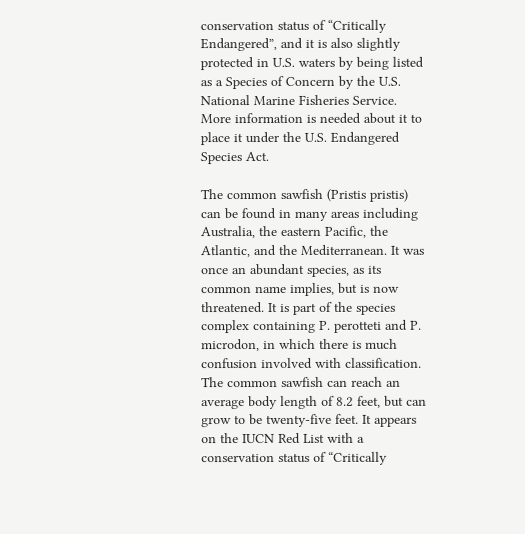conservation status of “Critically Endangered”, and it is also slightly protected in U.S. waters by being listed as a Species of Concern by the U.S. National Marine Fisheries Service. More information is needed about it to place it under the U.S. Endangered Species Act.

The common sawfish (Pristis pristis) can be found in many areas including Australia, the eastern Pacific, the Atlantic, and the Mediterranean. It was once an abundant species, as its common name implies, but is now threatened. It is part of the species complex containing P. perotteti and P. microdon, in which there is much confusion involved with classification. The common sawfish can reach an average body length of 8.2 feet, but can grow to be twenty-five feet. It appears on the IUCN Red List with a conservation status of “Critically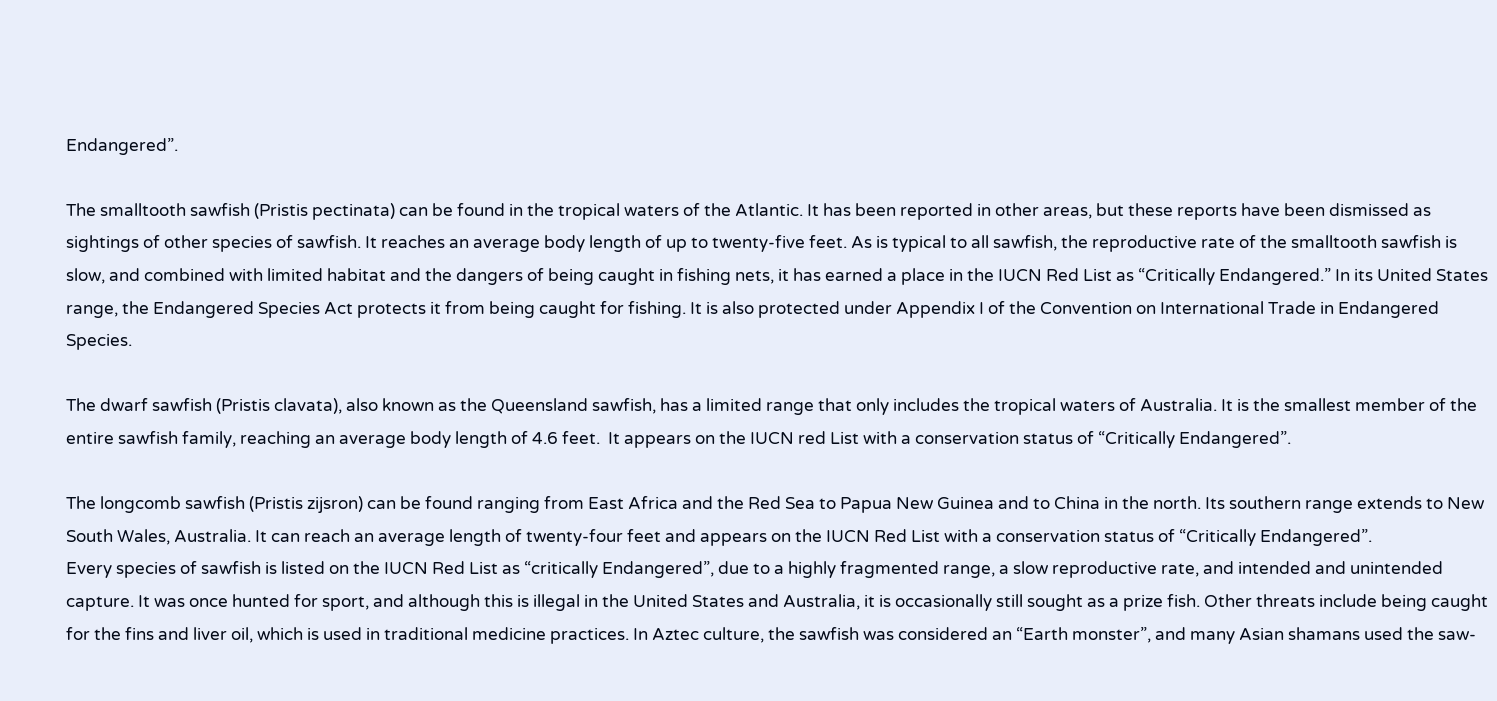Endangered”.

The smalltooth sawfish (Pristis pectinata) can be found in the tropical waters of the Atlantic. It has been reported in other areas, but these reports have been dismissed as sightings of other species of sawfish. It reaches an average body length of up to twenty-five feet. As is typical to all sawfish, the reproductive rate of the smalltooth sawfish is slow, and combined with limited habitat and the dangers of being caught in fishing nets, it has earned a place in the IUCN Red List as “Critically Endangered.” In its United States range, the Endangered Species Act protects it from being caught for fishing. It is also protected under Appendix I of the Convention on International Trade in Endangered Species.

The dwarf sawfish (Pristis clavata), also known as the Queensland sawfish, has a limited range that only includes the tropical waters of Australia. It is the smallest member of the entire sawfish family, reaching an average body length of 4.6 feet.  It appears on the IUCN red List with a conservation status of “Critically Endangered”.

The longcomb sawfish (Pristis zijsron) can be found ranging from East Africa and the Red Sea to Papua New Guinea and to China in the north. Its southern range extends to New South Wales, Australia. It can reach an average length of twenty-four feet and appears on the IUCN Red List with a conservation status of “Critically Endangered”.
Every species of sawfish is listed on the IUCN Red List as “critically Endangered”, due to a highly fragmented range, a slow reproductive rate, and intended and unintended capture. It was once hunted for sport, and although this is illegal in the United States and Australia, it is occasionally still sought as a prize fish. Other threats include being caught for the fins and liver oil, which is used in traditional medicine practices. In Aztec culture, the sawfish was considered an “Earth monster”, and many Asian shamans used the saw-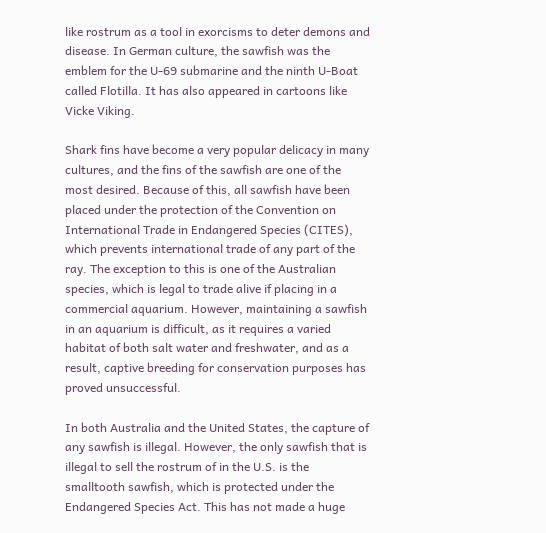like rostrum as a tool in exorcisms to deter demons and disease. In German culture, the sawfish was the emblem for the U-69 submarine and the ninth U-Boat called Flotilla. It has also appeared in cartoons like Vicke Viking.

Shark fins have become a very popular delicacy in many cultures, and the fins of the sawfish are one of the most desired. Because of this, all sawfish have been placed under the protection of the Convention on International Trade in Endangered Species (CITES), which prevents international trade of any part of the ray. The exception to this is one of the Australian species, which is legal to trade alive if placing in a commercial aquarium. However, maintaining a sawfish in an aquarium is difficult, as it requires a varied habitat of both salt water and freshwater, and as a result, captive breeding for conservation purposes has proved unsuccessful.

In both Australia and the United States, the capture of any sawfish is illegal. However, the only sawfish that is illegal to sell the rostrum of in the U.S. is the smalltooth sawfish, which is protected under the Endangered Species Act. This has not made a huge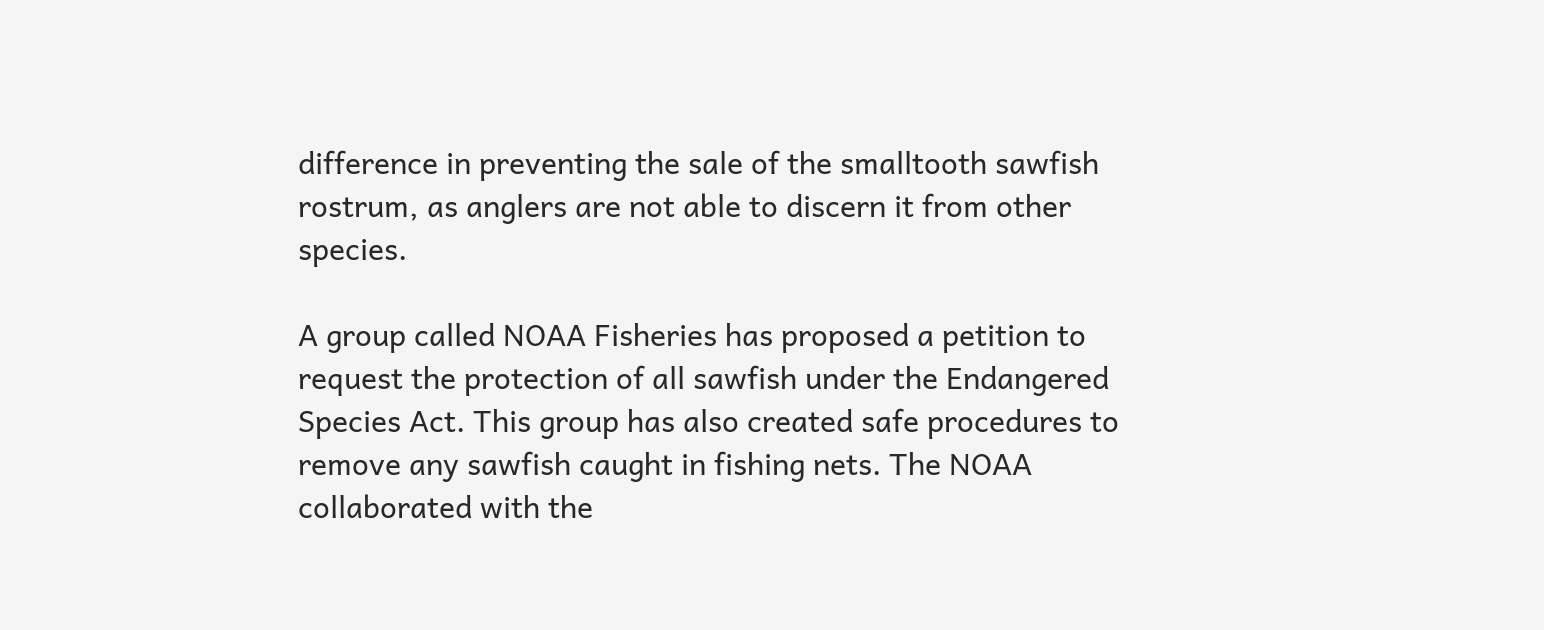difference in preventing the sale of the smalltooth sawfish rostrum, as anglers are not able to discern it from other species.

A group called NOAA Fisheries has proposed a petition to request the protection of all sawfish under the Endangered Species Act. This group has also created safe procedures to remove any sawfish caught in fishing nets. The NOAA collaborated with the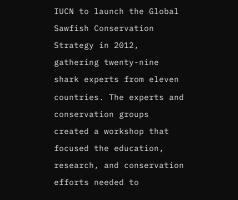IUCN to launch the Global Sawfish Conservation Strategy in 2012, gathering twenty-nine shark experts from eleven countries. The experts and conservation groups created a workshop that focused the education, research, and conservation efforts needed to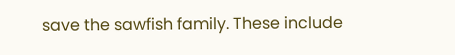save the sawfish family. These include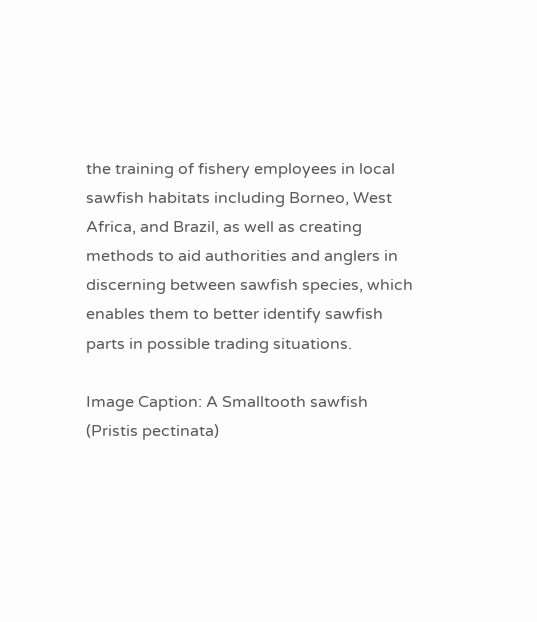the training of fishery employees in local sawfish habitats including Borneo, West Africa, and Brazil, as well as creating methods to aid authorities and anglers in discerning between sawfish species, which enables them to better identify sawfish parts in possible trading situations.

Image Caption: A Smalltooth sawfish (Pristis pectinata)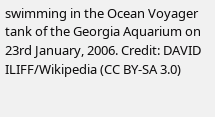swimming in the Ocean Voyager tank of the Georgia Aquarium on 23rd January, 2006. Credit: DAVID ILIFF/Wikipedia (CC BY-SA 3.0)